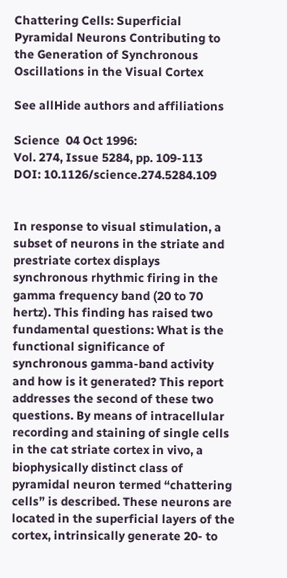Chattering Cells: Superficial Pyramidal Neurons Contributing to the Generation of Synchronous Oscillations in the Visual Cortex

See allHide authors and affiliations

Science  04 Oct 1996:
Vol. 274, Issue 5284, pp. 109-113
DOI: 10.1126/science.274.5284.109


In response to visual stimulation, a subset of neurons in the striate and prestriate cortex displays synchronous rhythmic firing in the gamma frequency band (20 to 70 hertz). This finding has raised two fundamental questions: What is the functional significance of synchronous gamma-band activity and how is it generated? This report addresses the second of these two questions. By means of intracellular recording and staining of single cells in the cat striate cortex in vivo, a biophysically distinct class of pyramidal neuron termed “chattering cells” is described. These neurons are located in the superficial layers of the cortex, intrinsically generate 20- to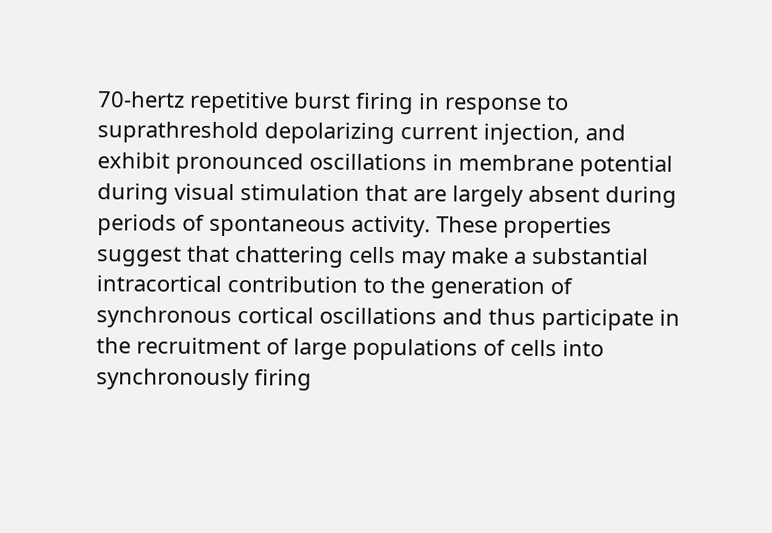70-hertz repetitive burst firing in response to suprathreshold depolarizing current injection, and exhibit pronounced oscillations in membrane potential during visual stimulation that are largely absent during periods of spontaneous activity. These properties suggest that chattering cells may make a substantial intracortical contribution to the generation of synchronous cortical oscillations and thus participate in the recruitment of large populations of cells into synchronously firing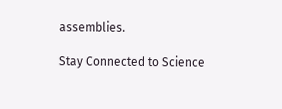assemblies.

Stay Connected to Science